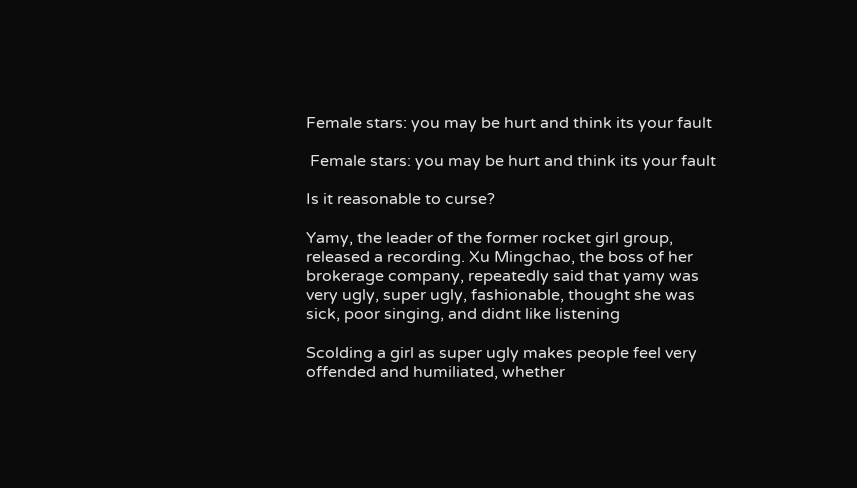Female stars: you may be hurt and think its your fault

 Female stars: you may be hurt and think its your fault

Is it reasonable to curse?

Yamy, the leader of the former rocket girl group, released a recording. Xu Mingchao, the boss of her brokerage company, repeatedly said that yamy was very ugly, super ugly, fashionable, thought she was sick, poor singing, and didnt like listening

Scolding a girl as super ugly makes people feel very offended and humiliated, whether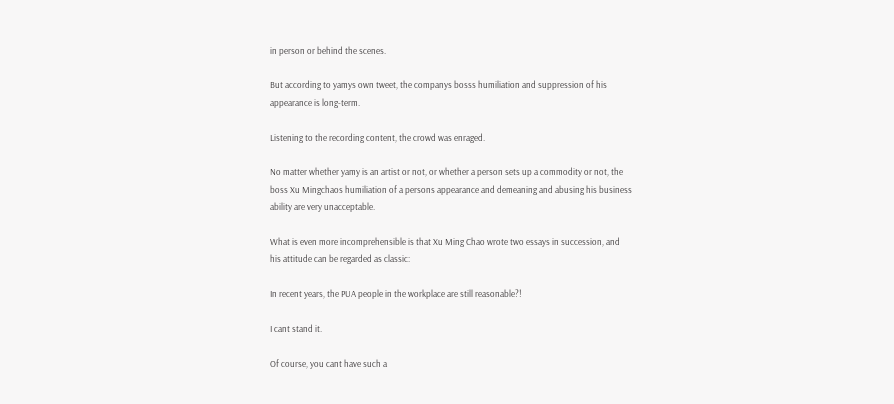in person or behind the scenes.

But according to yamys own tweet, the companys bosss humiliation and suppression of his appearance is long-term.

Listening to the recording content, the crowd was enraged.

No matter whether yamy is an artist or not, or whether a person sets up a commodity or not, the boss Xu Mingchaos humiliation of a persons appearance and demeaning and abusing his business ability are very unacceptable.

What is even more incomprehensible is that Xu Ming Chao wrote two essays in succession, and his attitude can be regarded as classic:

In recent years, the PUA people in the workplace are still reasonable?!

I cant stand it.

Of course, you cant have such a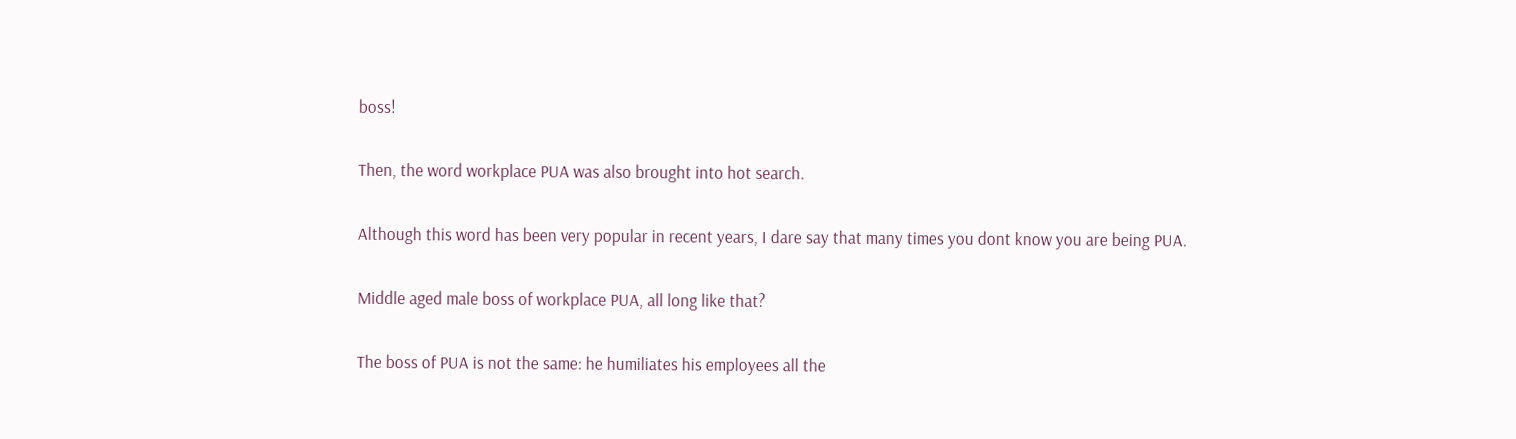boss!

Then, the word workplace PUA was also brought into hot search.

Although this word has been very popular in recent years, I dare say that many times you dont know you are being PUA.

Middle aged male boss of workplace PUA, all long like that?

The boss of PUA is not the same: he humiliates his employees all the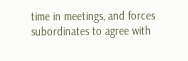time in meetings, and forces subordinates to agree with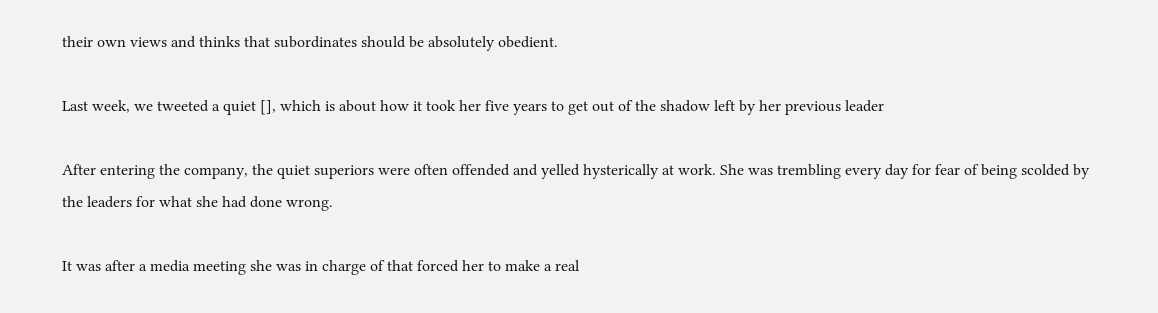their own views and thinks that subordinates should be absolutely obedient.

Last week, we tweeted a quiet [], which is about how it took her five years to get out of the shadow left by her previous leader

After entering the company, the quiet superiors were often offended and yelled hysterically at work. She was trembling every day for fear of being scolded by the leaders for what she had done wrong.

It was after a media meeting she was in charge of that forced her to make a real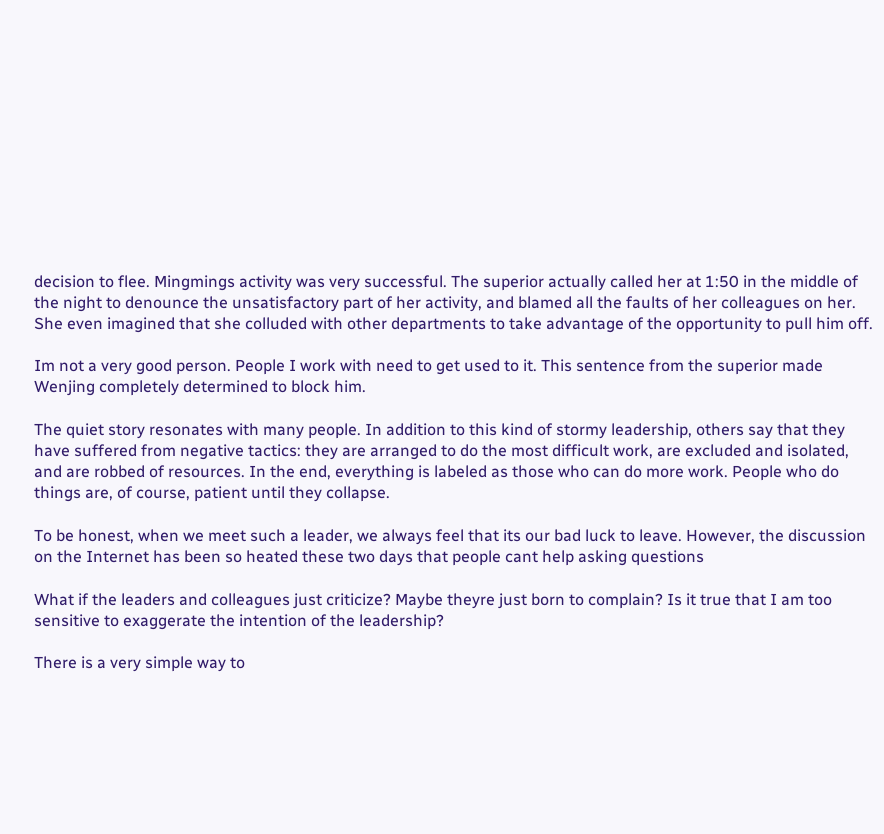decision to flee. Mingmings activity was very successful. The superior actually called her at 1:50 in the middle of the night to denounce the unsatisfactory part of her activity, and blamed all the faults of her colleagues on her. She even imagined that she colluded with other departments to take advantage of the opportunity to pull him off.

Im not a very good person. People I work with need to get used to it. This sentence from the superior made Wenjing completely determined to block him.

The quiet story resonates with many people. In addition to this kind of stormy leadership, others say that they have suffered from negative tactics: they are arranged to do the most difficult work, are excluded and isolated, and are robbed of resources. In the end, everything is labeled as those who can do more work. People who do things are, of course, patient until they collapse.

To be honest, when we meet such a leader, we always feel that its our bad luck to leave. However, the discussion on the Internet has been so heated these two days that people cant help asking questions

What if the leaders and colleagues just criticize? Maybe theyre just born to complain? Is it true that I am too sensitive to exaggerate the intention of the leadership?

There is a very simple way to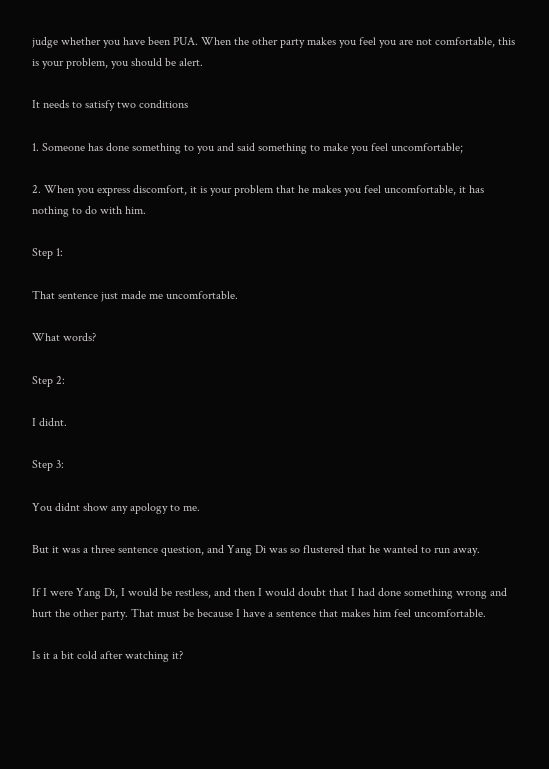judge whether you have been PUA. When the other party makes you feel you are not comfortable, this is your problem, you should be alert.

It needs to satisfy two conditions

1. Someone has done something to you and said something to make you feel uncomfortable;

2. When you express discomfort, it is your problem that he makes you feel uncomfortable, it has nothing to do with him.

Step 1:

That sentence just made me uncomfortable.

What words?

Step 2:

I didnt.

Step 3:

You didnt show any apology to me.

But it was a three sentence question, and Yang Di was so flustered that he wanted to run away.

If I were Yang Di, I would be restless, and then I would doubt that I had done something wrong and hurt the other party. That must be because I have a sentence that makes him feel uncomfortable.

Is it a bit cold after watching it?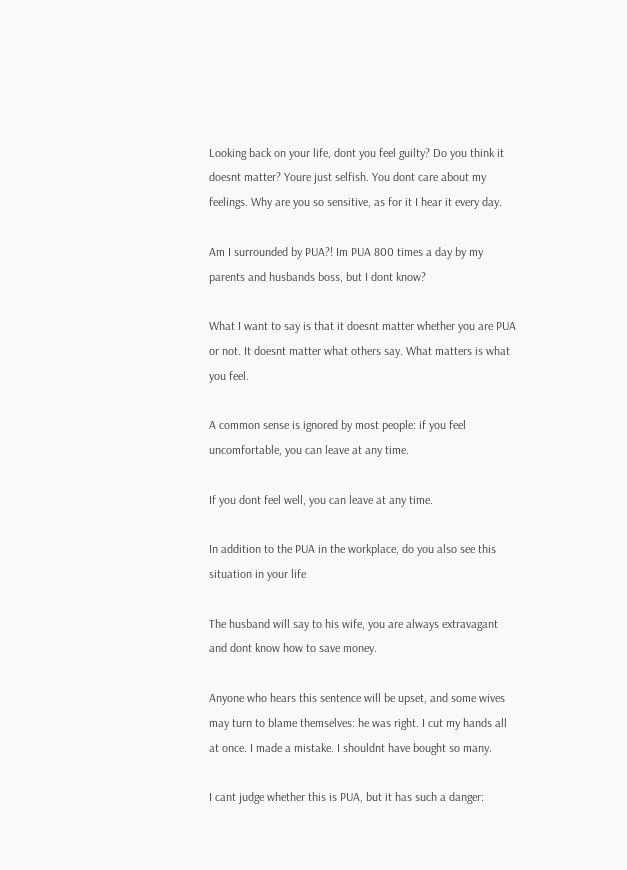Looking back on your life, dont you feel guilty? Do you think it doesnt matter? Youre just selfish. You dont care about my feelings. Why are you so sensitive, as for it I hear it every day.

Am I surrounded by PUA?! Im PUA 800 times a day by my parents and husbands boss, but I dont know?

What I want to say is that it doesnt matter whether you are PUA or not. It doesnt matter what others say. What matters is what you feel.

A common sense is ignored by most people: if you feel uncomfortable, you can leave at any time.

If you dont feel well, you can leave at any time.

In addition to the PUA in the workplace, do you also see this situation in your life

The husband will say to his wife, you are always extravagant and dont know how to save money.

Anyone who hears this sentence will be upset, and some wives may turn to blame themselves: he was right. I cut my hands all at once. I made a mistake. I shouldnt have bought so many.

I cant judge whether this is PUA, but it has such a danger: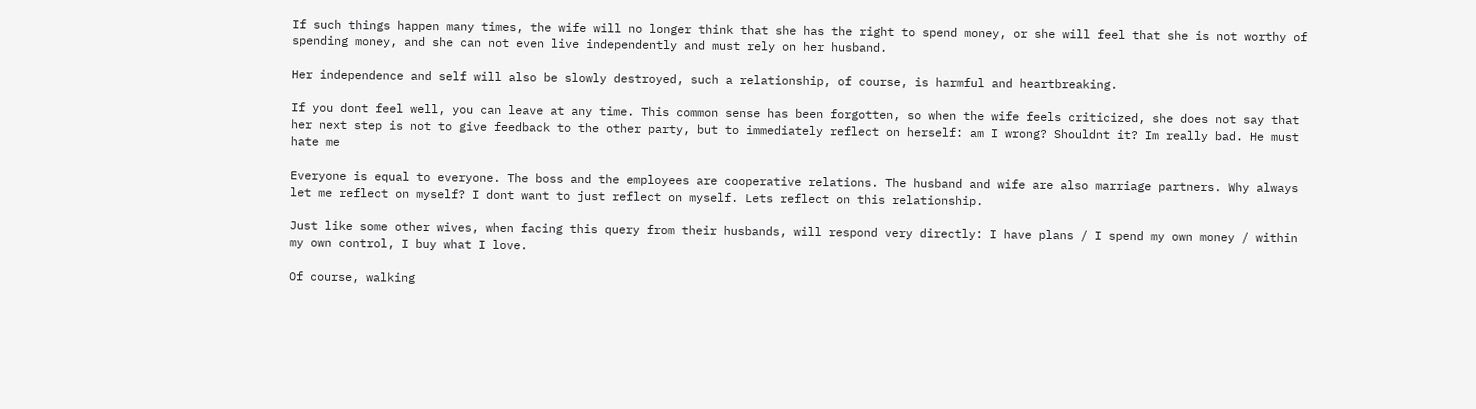If such things happen many times, the wife will no longer think that she has the right to spend money, or she will feel that she is not worthy of spending money, and she can not even live independently and must rely on her husband.

Her independence and self will also be slowly destroyed, such a relationship, of course, is harmful and heartbreaking.

If you dont feel well, you can leave at any time. This common sense has been forgotten, so when the wife feels criticized, she does not say that her next step is not to give feedback to the other party, but to immediately reflect on herself: am I wrong? Shouldnt it? Im really bad. He must hate me

Everyone is equal to everyone. The boss and the employees are cooperative relations. The husband and wife are also marriage partners. Why always let me reflect on myself? I dont want to just reflect on myself. Lets reflect on this relationship.

Just like some other wives, when facing this query from their husbands, will respond very directly: I have plans / I spend my own money / within my own control, I buy what I love.

Of course, walking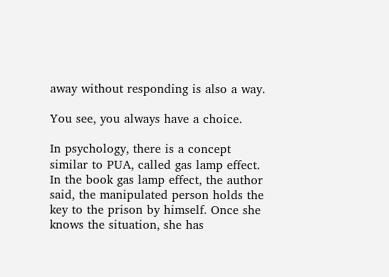away without responding is also a way.

You see, you always have a choice.

In psychology, there is a concept similar to PUA, called gas lamp effect. In the book gas lamp effect, the author said, the manipulated person holds the key to the prison by himself. Once she knows the situation, she has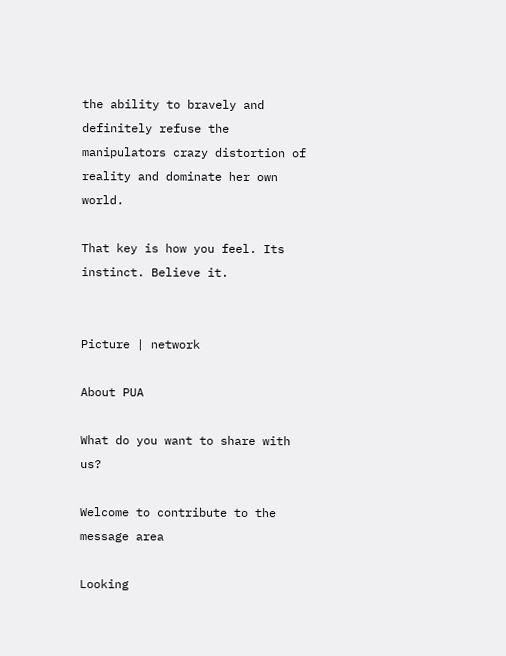the ability to bravely and definitely refuse the manipulators crazy distortion of reality and dominate her own world.

That key is how you feel. Its instinct. Believe it.


Picture | network

About PUA

What do you want to share with us?

Welcome to contribute to the message area

Looking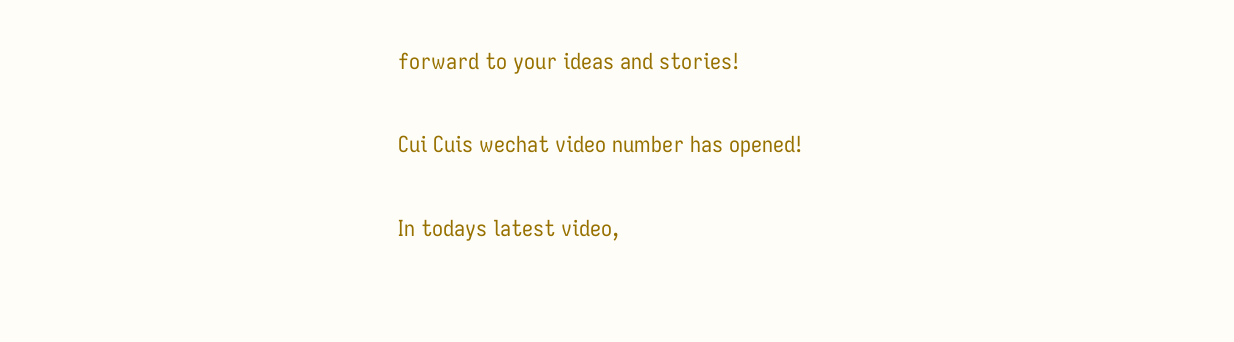forward to your ideas and stories!

Cui Cuis wechat video number has opened!

In todays latest video,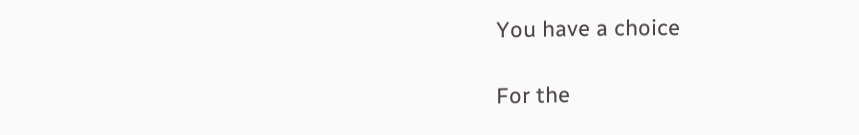You have a choice

For the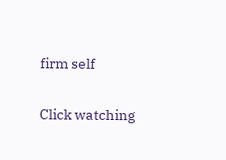firm self

Click watching